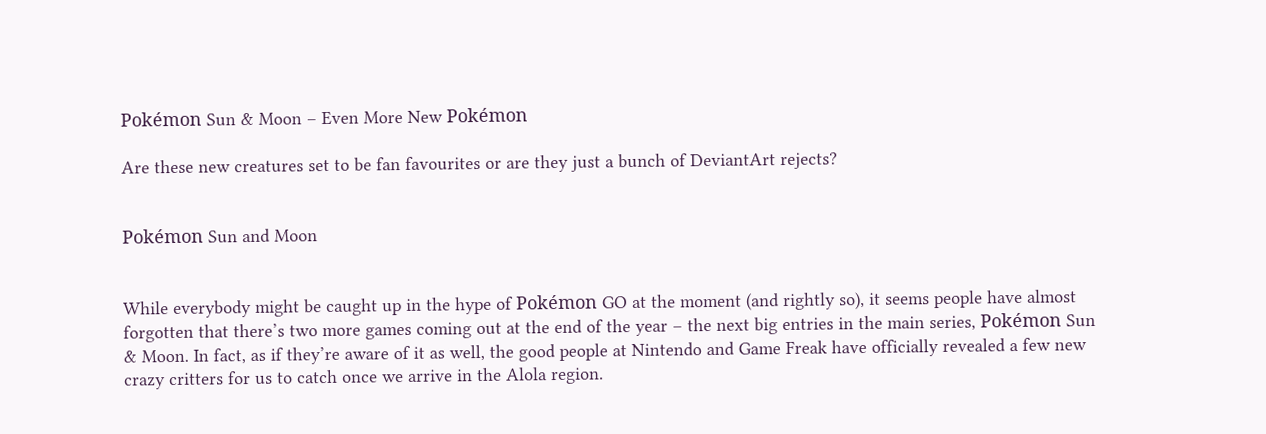Pokémon Sun & Moon – Even More New Pokémon

Are these new creatures set to be fan favourites or are they just a bunch of DeviantArt rejects?


Pokémon Sun and Moon


While everybody might be caught up in the hype of Pokémon GO at the moment (and rightly so), it seems people have almost forgotten that there’s two more games coming out at the end of the year – the next big entries in the main series, Pokémon Sun & Moon. In fact, as if they’re aware of it as well, the good people at Nintendo and Game Freak have officially revealed a few new crazy critters for us to catch once we arrive in the Alola region.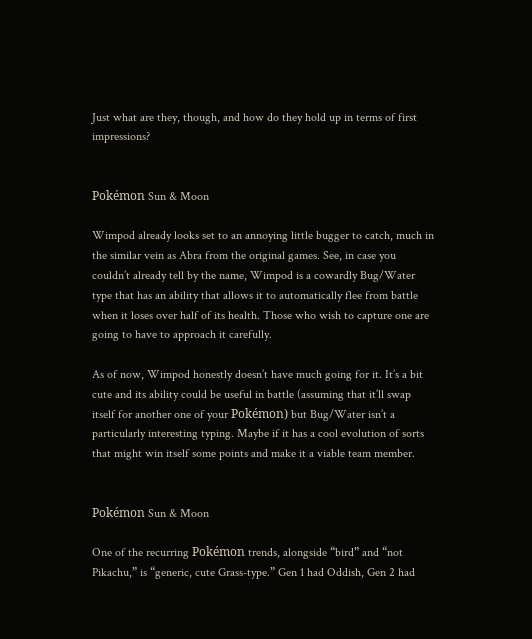Just what are they, though, and how do they hold up in terms of first impressions?


Pokémon Sun & Moon

Wimpod already looks set to an annoying little bugger to catch, much in the similar vein as Abra from the original games. See, in case you couldn’t already tell by the name, Wimpod is a cowardly Bug/Water type that has an ability that allows it to automatically flee from battle when it loses over half of its health. Those who wish to capture one are going to have to approach it carefully.

As of now, Wimpod honestly doesn’t have much going for it. It’s a bit cute and its ability could be useful in battle (assuming that it’ll swap itself for another one of your Pokémon) but Bug/Water isn’t a particularly interesting typing. Maybe if it has a cool evolution of sorts that might win itself some points and make it a viable team member.


Pokémon Sun & Moon

One of the recurring Pokémon trends, alongside “bird” and “not Pikachu,” is “generic, cute Grass-type.” Gen 1 had Oddish, Gen 2 had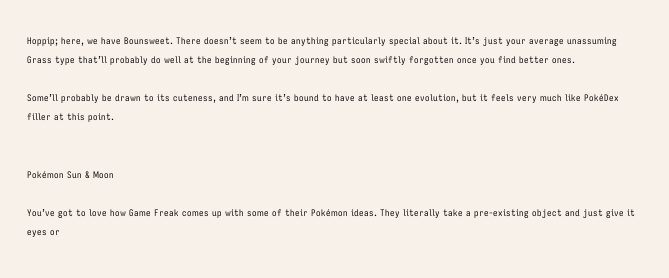Hoppip; here, we have Bounsweet. There doesn’t seem to be anything particularly special about it. It’s just your average unassuming Grass type that’ll probably do well at the beginning of your journey but soon swiftly forgotten once you find better ones.

Some’ll probably be drawn to its cuteness, and I’m sure it’s bound to have at least one evolution, but it feels very much like PokéDex filler at this point.


Pokémon Sun & Moon

You’ve got to love how Game Freak comes up with some of their Pokémon ideas. They literally take a pre-existing object and just give it eyes or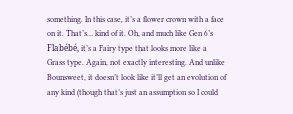something. In this case, it’s a flower crown with a face on it. That’s… kind of it. Oh, and much like Gen 6’s Flabébé, it’s a Fairy type that looks more like a Grass type. Again, not exactly interesting. And unlike Bounsweet, it doesn’t look like it’ll get an evolution of any kind (though that’s just an assumption so I could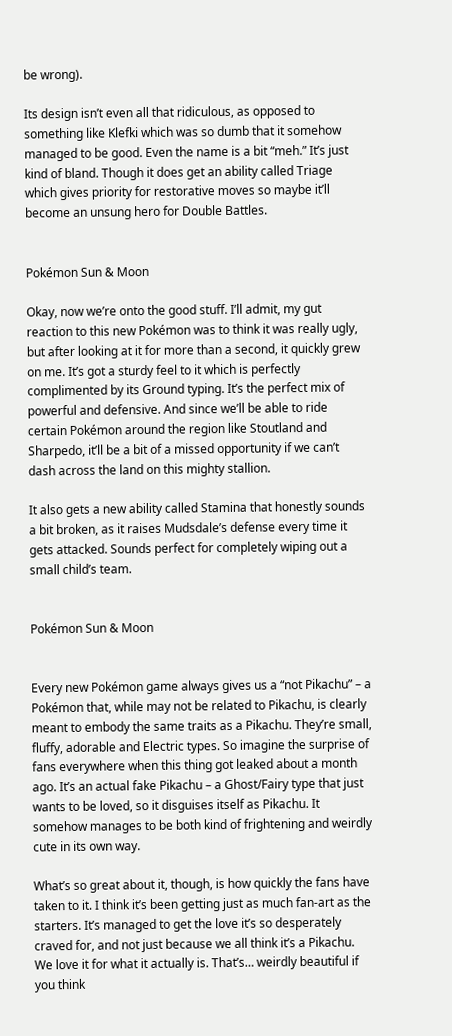be wrong).

Its design isn’t even all that ridiculous, as opposed to something like Klefki which was so dumb that it somehow managed to be good. Even the name is a bit “meh.” It’s just kind of bland. Though it does get an ability called Triage which gives priority for restorative moves so maybe it’ll become an unsung hero for Double Battles.


Pokémon Sun & Moon

Okay, now we’re onto the good stuff. I’ll admit, my gut reaction to this new Pokémon was to think it was really ugly, but after looking at it for more than a second, it quickly grew on me. It’s got a sturdy feel to it which is perfectly complimented by its Ground typing. It’s the perfect mix of powerful and defensive. And since we’ll be able to ride certain Pokémon around the region like Stoutland and Sharpedo, it’ll be a bit of a missed opportunity if we can’t dash across the land on this mighty stallion.

It also gets a new ability called Stamina that honestly sounds a bit broken, as it raises Mudsdale’s defense every time it gets attacked. Sounds perfect for completely wiping out a small child’s team.


Pokémon Sun & Moon


Every new Pokémon game always gives us a “not Pikachu” – a Pokémon that, while may not be related to Pikachu, is clearly meant to embody the same traits as a Pikachu. They’re small, fluffy, adorable and Electric types. So imagine the surprise of fans everywhere when this thing got leaked about a month ago. It’s an actual fake Pikachu – a Ghost/Fairy type that just wants to be loved, so it disguises itself as Pikachu. It somehow manages to be both kind of frightening and weirdly cute in its own way.

What’s so great about it, though, is how quickly the fans have taken to it. I think it’s been getting just as much fan-art as the starters. It’s managed to get the love it’s so desperately craved for, and not just because we all think it’s a Pikachu. We love it for what it actually is. That’s… weirdly beautiful if you think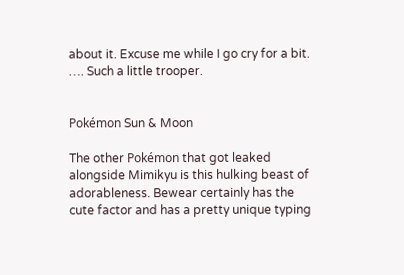about it. Excuse me while I go cry for a bit. …. Such a little trooper.


Pokémon Sun & Moon

The other Pokémon that got leaked alongside Mimikyu is this hulking beast of adorableness. Bewear certainly has the cute factor and has a pretty unique typing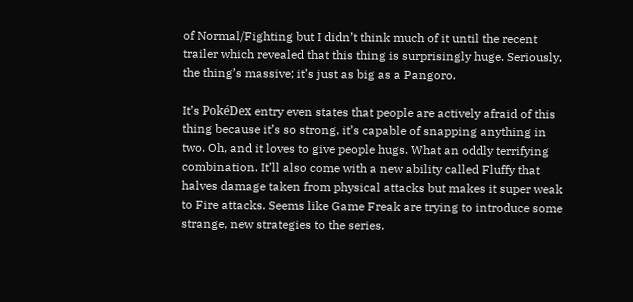of Normal/Fighting but I didn’t think much of it until the recent trailer which revealed that this thing is surprisingly huge. Seriously, the thing’s massive; it’s just as big as a Pangoro.

It’s PokéDex entry even states that people are actively afraid of this thing because it’s so strong, it’s capable of snapping anything in two. Oh, and it loves to give people hugs. What an oddly terrifying combination. It’ll also come with a new ability called Fluffy that halves damage taken from physical attacks but makes it super weak to Fire attacks. Seems like Game Freak are trying to introduce some strange, new strategies to the series.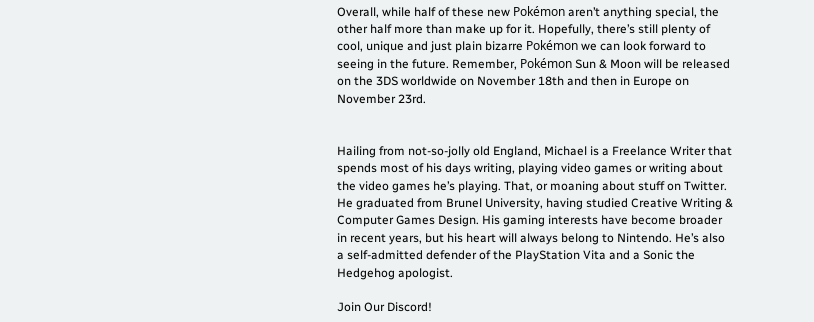Overall, while half of these new Pokémon aren’t anything special, the other half more than make up for it. Hopefully, there’s still plenty of cool, unique and just plain bizarre Pokémon we can look forward to seeing in the future. Remember, Pokémon Sun & Moon will be released on the 3DS worldwide on November 18th and then in Europe on November 23rd.


Hailing from not-so-jolly old England, Michael is a Freelance Writer that spends most of his days writing, playing video games or writing about the video games he’s playing. That, or moaning about stuff on Twitter. He graduated from Brunel University, having studied Creative Writing & Computer Games Design. His gaming interests have become broader in recent years, but his heart will always belong to Nintendo. He’s also a self-admitted defender of the PlayStation Vita and a Sonic the Hedgehog apologist.

Join Our Discord!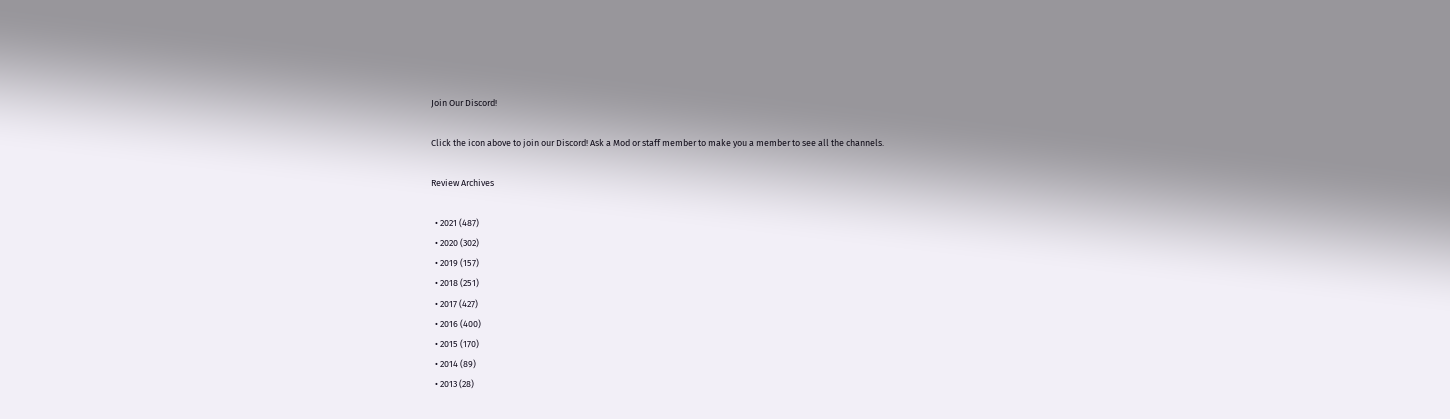Join Our Discord!

Click the icon above to join our Discord! Ask a Mod or staff member to make you a member to see all the channels.

Review Archives

  • 2021 (487)
  • 2020 (302)
  • 2019 (157)
  • 2018 (251)
  • 2017 (427)
  • 2016 (400)
  • 2015 (170)
  • 2014 (89)
  • 2013 (28)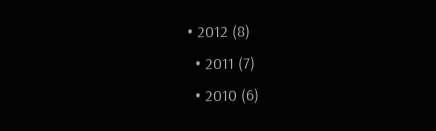• 2012 (8)
  • 2011 (7)
  • 2010 (6)